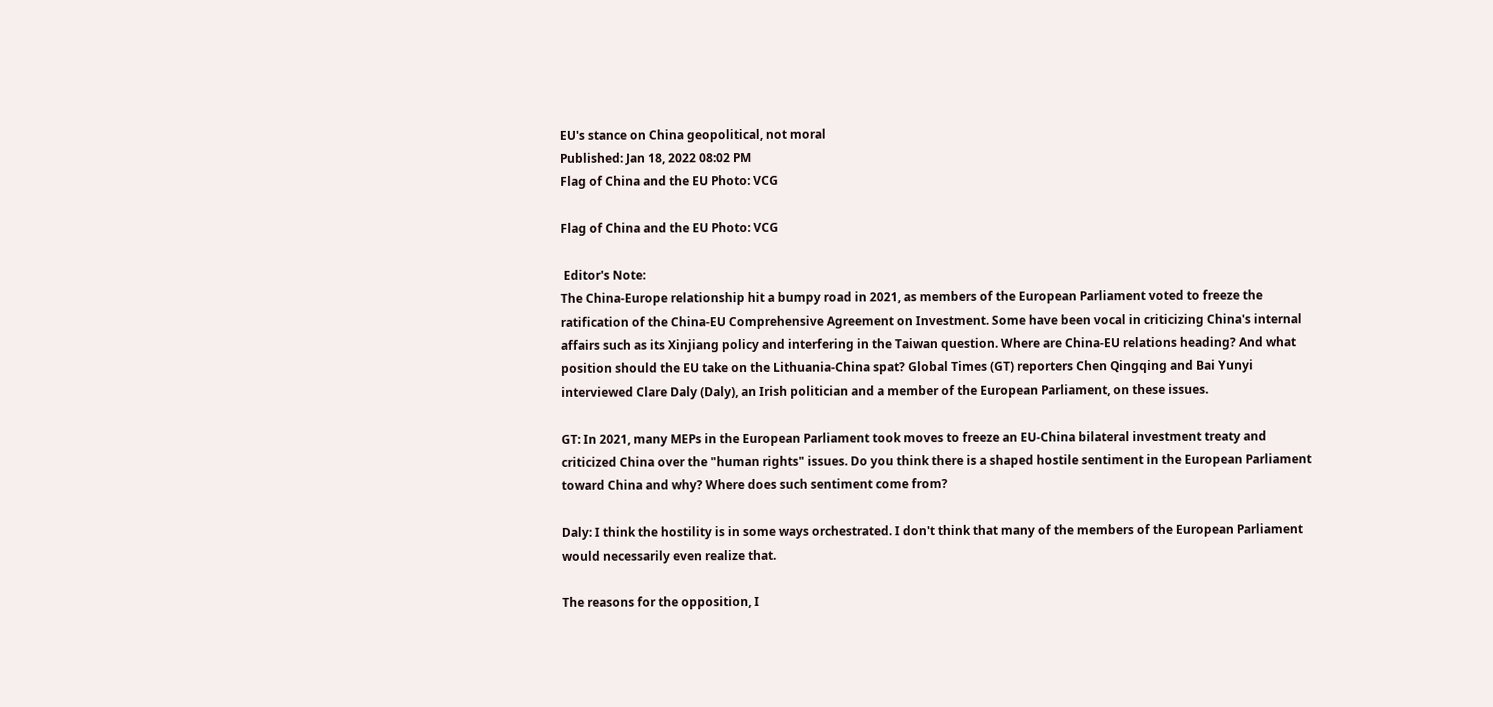EU's stance on China geopolitical, not moral
Published: Jan 18, 2022 08:02 PM
Flag of China and the EU Photo: VCG

Flag of China and the EU Photo: VCG

 Editor's Note:
The China-Europe relationship hit a bumpy road in 2021, as members of the European Parliament voted to freeze the ratification of the China-EU Comprehensive Agreement on Investment. Some have been vocal in criticizing China's internal affairs such as its Xinjiang policy and interfering in the Taiwan question. Where are China-EU relations heading? And what position should the EU take on the Lithuania-China spat? Global Times (GT) reporters Chen Qingqing and Bai Yunyi interviewed Clare Daly (Daly), an Irish politician and a member of the European Parliament, on these issues.

GT: In 2021, many MEPs in the European Parliament took moves to freeze an EU-China bilateral investment treaty and criticized China over the "human rights" issues. Do you think there is a shaped hostile sentiment in the European Parliament toward China and why? Where does such sentiment come from?

Daly: I think the hostility is in some ways orchestrated. I don't think that many of the members of the European Parliament would necessarily even realize that.

The reasons for the opposition, I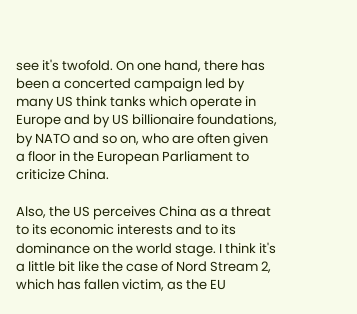see it's twofold. On one hand, there has been a concerted campaign led by many US think tanks which operate in Europe and by US billionaire foundations, by NATO and so on, who are often given a floor in the European Parliament to criticize China.

Also, the US perceives China as a threat to its economic interests and to its dominance on the world stage. I think it's a little bit like the case of Nord Stream 2, which has fallen victim, as the EU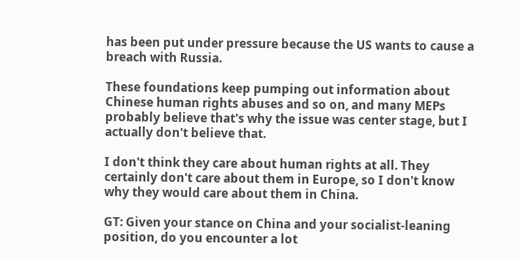has been put under pressure because the US wants to cause a breach with Russia.

These foundations keep pumping out information about Chinese human rights abuses and so on, and many MEPs probably believe that's why the issue was center stage, but I actually don't believe that.

I don't think they care about human rights at all. They certainly don't care about them in Europe, so I don't know why they would care about them in China.

GT: Given your stance on China and your socialist-leaning position, do you encounter a lot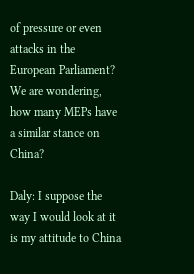of pressure or even attacks in the European Parliament? We are wondering, how many MEPs have a similar stance on China?

Daly: I suppose the way I would look at it is my attitude to China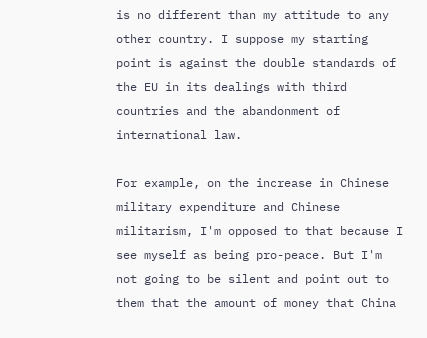is no different than my attitude to any other country. I suppose my starting point is against the double standards of the EU in its dealings with third countries and the abandonment of international law.

For example, on the increase in Chinese military expenditure and Chinese militarism, I'm opposed to that because I see myself as being pro-peace. But I'm not going to be silent and point out to them that the amount of money that China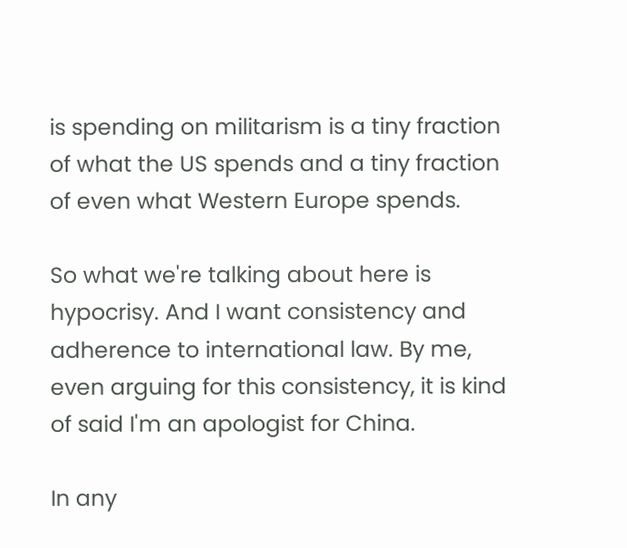is spending on militarism is a tiny fraction of what the US spends and a tiny fraction of even what Western Europe spends.

So what we're talking about here is hypocrisy. And I want consistency and adherence to international law. By me, even arguing for this consistency, it is kind of said I'm an apologist for China.

In any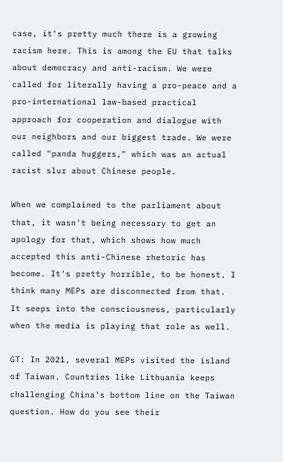case, it's pretty much there is a growing racism here. This is among the EU that talks about democracy and anti-racism. We were called for literally having a pro-peace and a pro-international law-based practical approach for cooperation and dialogue with our neighbors and our biggest trade. We were called "panda huggers," which was an actual racist slur about Chinese people.

When we complained to the parliament about that, it wasn't being necessary to get an apology for that, which shows how much accepted this anti-Chinese rhetoric has become. It's pretty horrible, to be honest. I think many MEPs are disconnected from that. It seeps into the consciousness, particularly when the media is playing that role as well.

GT: In 2021, several MEPs visited the island of Taiwan. Countries like Lithuania keeps challenging China's bottom line on the Taiwan question. How do you see their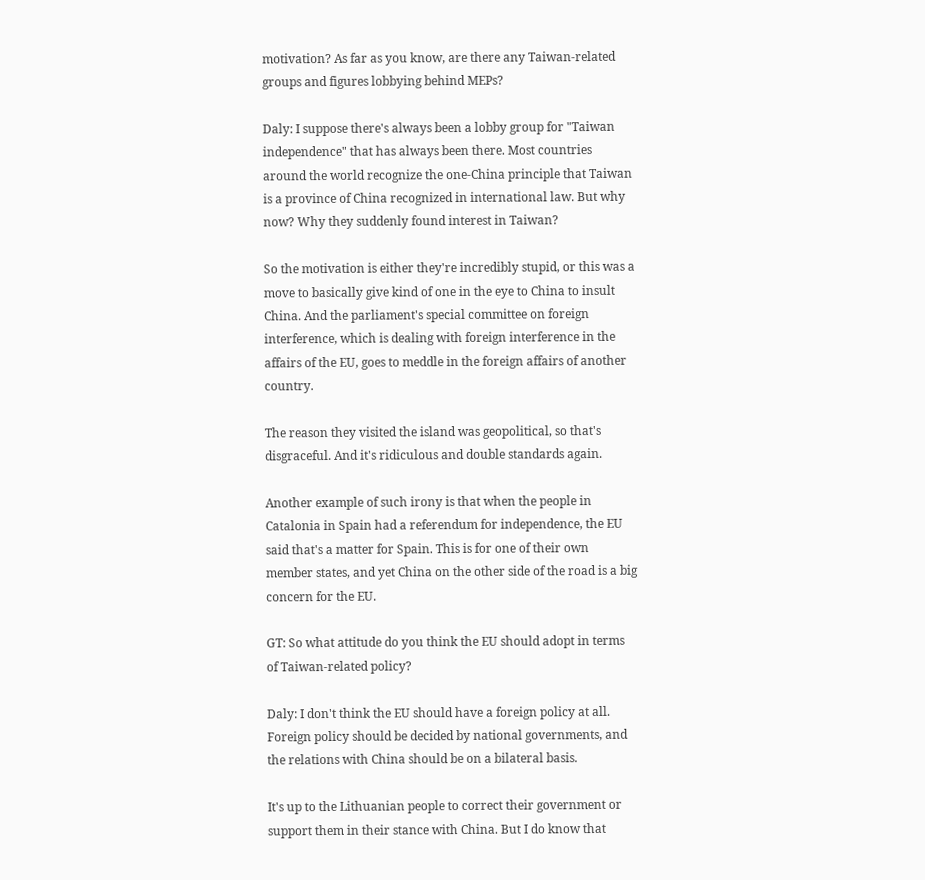motivation? As far as you know, are there any Taiwan-related groups and figures lobbying behind MEPs?

Daly: I suppose there's always been a lobby group for "Taiwan independence" that has always been there. Most countries around the world recognize the one-China principle that Taiwan is a province of China recognized in international law. But why now? Why they suddenly found interest in Taiwan?

So the motivation is either they're incredibly stupid, or this was a move to basically give kind of one in the eye to China to insult China. And the parliament's special committee on foreign interference, which is dealing with foreign interference in the affairs of the EU, goes to meddle in the foreign affairs of another country.

The reason they visited the island was geopolitical, so that's disgraceful. And it's ridiculous and double standards again.

Another example of such irony is that when the people in Catalonia in Spain had a referendum for independence, the EU said that's a matter for Spain. This is for one of their own member states, and yet China on the other side of the road is a big concern for the EU.

GT: So what attitude do you think the EU should adopt in terms of Taiwan-related policy?

Daly: I don't think the EU should have a foreign policy at all. Foreign policy should be decided by national governments, and the relations with China should be on a bilateral basis.

It's up to the Lithuanian people to correct their government or support them in their stance with China. But I do know that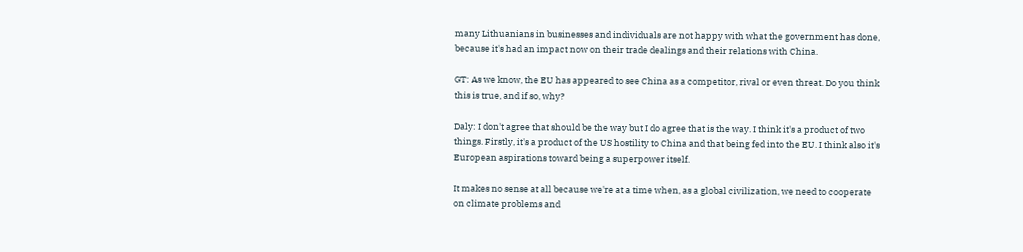many Lithuanians in businesses and individuals are not happy with what the government has done, because it's had an impact now on their trade dealings and their relations with China.

GT: As we know, the EU has appeared to see China as a competitor, rival or even threat. Do you think this is true, and if so, why?

Daly: I don't agree that should be the way but I do agree that is the way. I think it's a product of two things. Firstly, it's a product of the US hostility to China and that being fed into the EU. I think also it's European aspirations toward being a superpower itself.

It makes no sense at all because we're at a time when, as a global civilization, we need to cooperate on climate problems and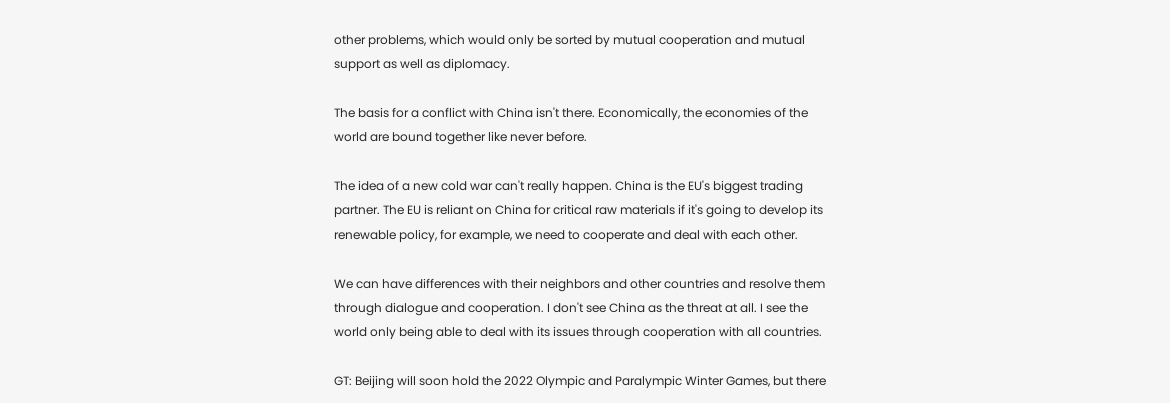other problems, which would only be sorted by mutual cooperation and mutual support as well as diplomacy.

The basis for a conflict with China isn't there. Economically, the economies of the world are bound together like never before.

The idea of a new cold war can't really happen. China is the EU's biggest trading partner. The EU is reliant on China for critical raw materials if it's going to develop its renewable policy, for example, we need to cooperate and deal with each other.

We can have differences with their neighbors and other countries and resolve them through dialogue and cooperation. I don't see China as the threat at all. I see the world only being able to deal with its issues through cooperation with all countries.

GT: Beijing will soon hold the 2022 Olympic and Paralympic Winter Games, but there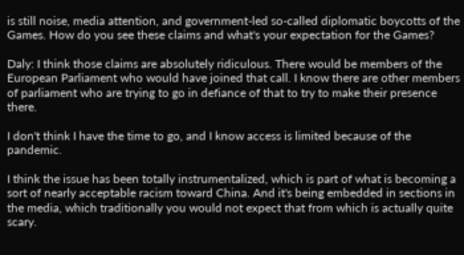is still noise, media attention, and government-led so-called diplomatic boycotts of the Games. How do you see these claims and what's your expectation for the Games?

Daly: I think those claims are absolutely ridiculous. There would be members of the European Parliament who would have joined that call. I know there are other members of parliament who are trying to go in defiance of that to try to make their presence there.

I don't think I have the time to go, and I know access is limited because of the pandemic.

I think the issue has been totally instrumentalized, which is part of what is becoming a sort of nearly acceptable racism toward China. And it's being embedded in sections in the media, which traditionally you would not expect that from which is actually quite scary.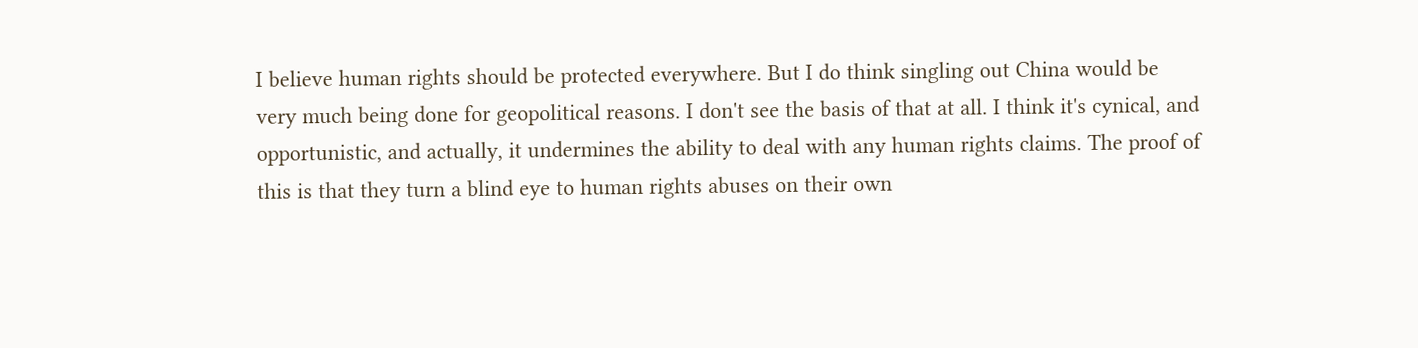I believe human rights should be protected everywhere. But I do think singling out China would be very much being done for geopolitical reasons. I don't see the basis of that at all. I think it's cynical, and opportunistic, and actually, it undermines the ability to deal with any human rights claims. The proof of this is that they turn a blind eye to human rights abuses on their own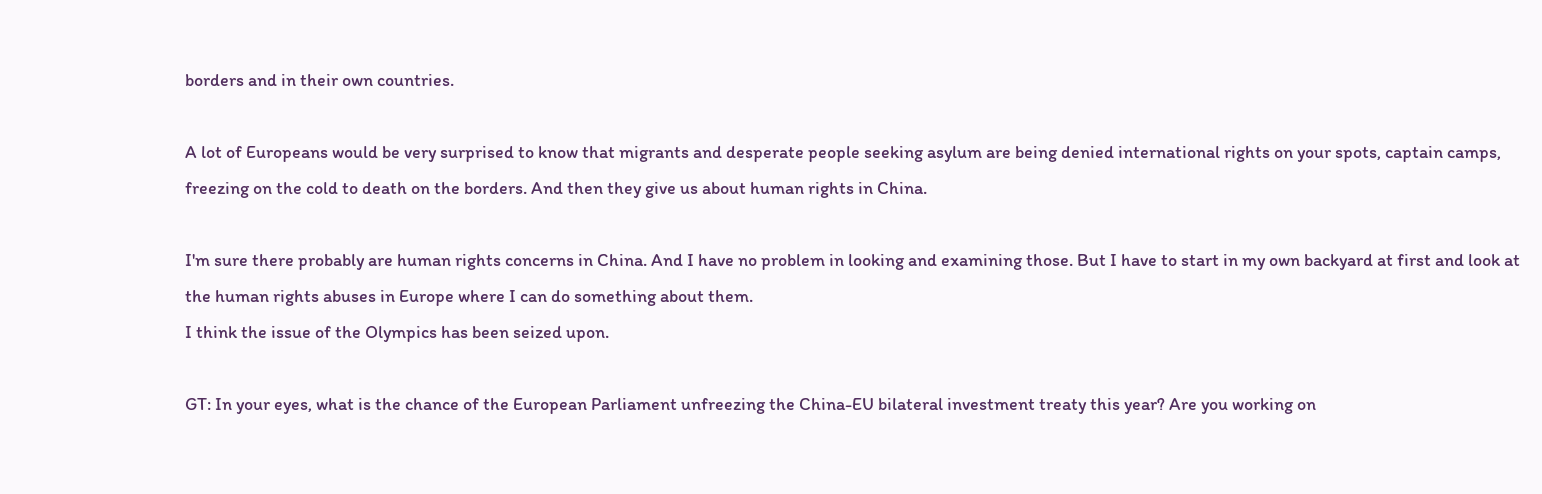borders and in their own countries.

A lot of Europeans would be very surprised to know that migrants and desperate people seeking asylum are being denied international rights on your spots, captain camps, freezing on the cold to death on the borders. And then they give us about human rights in China.

I'm sure there probably are human rights concerns in China. And I have no problem in looking and examining those. But I have to start in my own backyard at first and look at the human rights abuses in Europe where I can do something about them.
I think the issue of the Olympics has been seized upon.

GT: In your eyes, what is the chance of the European Parliament unfreezing the China-EU bilateral investment treaty this year? Are you working on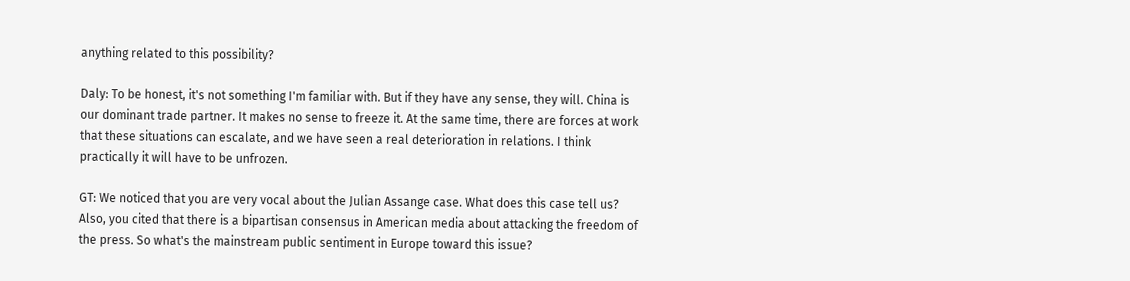anything related to this possibility?

Daly: To be honest, it's not something I'm familiar with. But if they have any sense, they will. China is our dominant trade partner. It makes no sense to freeze it. At the same time, there are forces at work that these situations can escalate, and we have seen a real deterioration in relations. I think practically it will have to be unfrozen.

GT: We noticed that you are very vocal about the Julian Assange case. What does this case tell us? Also, you cited that there is a bipartisan consensus in American media about attacking the freedom of the press. So what's the mainstream public sentiment in Europe toward this issue?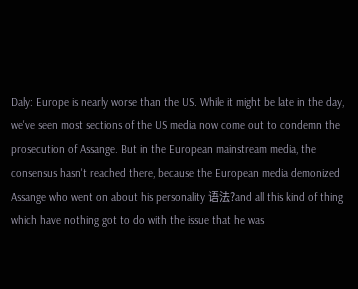Daly: Europe is nearly worse than the US. While it might be late in the day, we've seen most sections of the US media now come out to condemn the prosecution of Assange. But in the European mainstream media, the consensus hasn't reached there, because the European media demonized Assange who went on about his personality 语法?and all this kind of thing which have nothing got to do with the issue that he was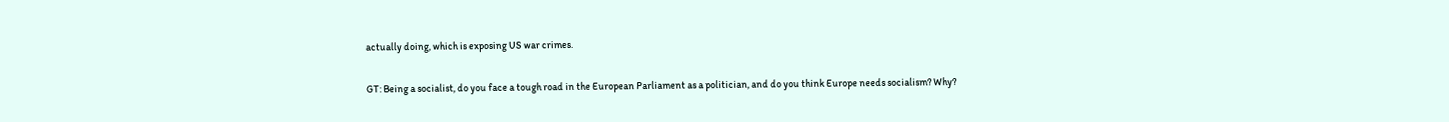actually doing, which is exposing US war crimes.

GT: Being a socialist, do you face a tough road in the European Parliament as a politician, and do you think Europe needs socialism? Why?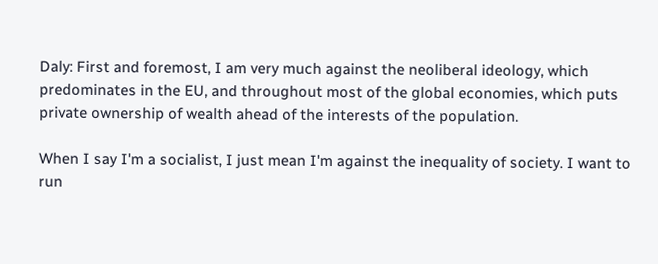Daly: First and foremost, I am very much against the neoliberal ideology, which predominates in the EU, and throughout most of the global economies, which puts private ownership of wealth ahead of the interests of the population.

When I say I'm a socialist, I just mean I'm against the inequality of society. I want to run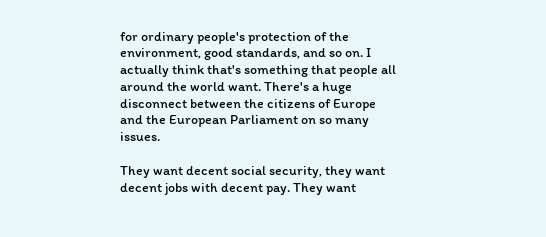for ordinary people's protection of the environment, good standards, and so on. I actually think that's something that people all around the world want. There's a huge disconnect between the citizens of Europe and the European Parliament on so many issues.

They want decent social security, they want decent jobs with decent pay. They want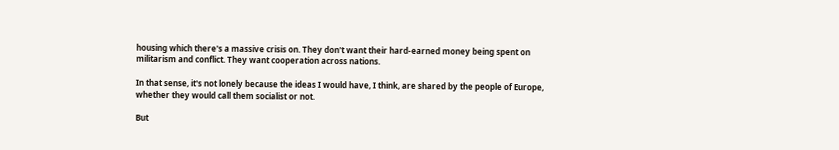housing which there's a massive crisis on. They don't want their hard-earned money being spent on militarism and conflict. They want cooperation across nations.

In that sense, it's not lonely because the ideas I would have, I think, are shared by the people of Europe, whether they would call them socialist or not.

But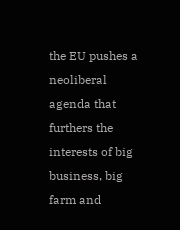the EU pushes a neoliberal agenda that furthers the interests of big business, big farm and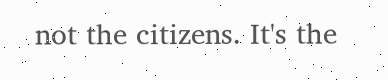not the citizens. It's the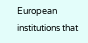European institutions that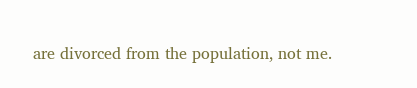are divorced from the population, not me.